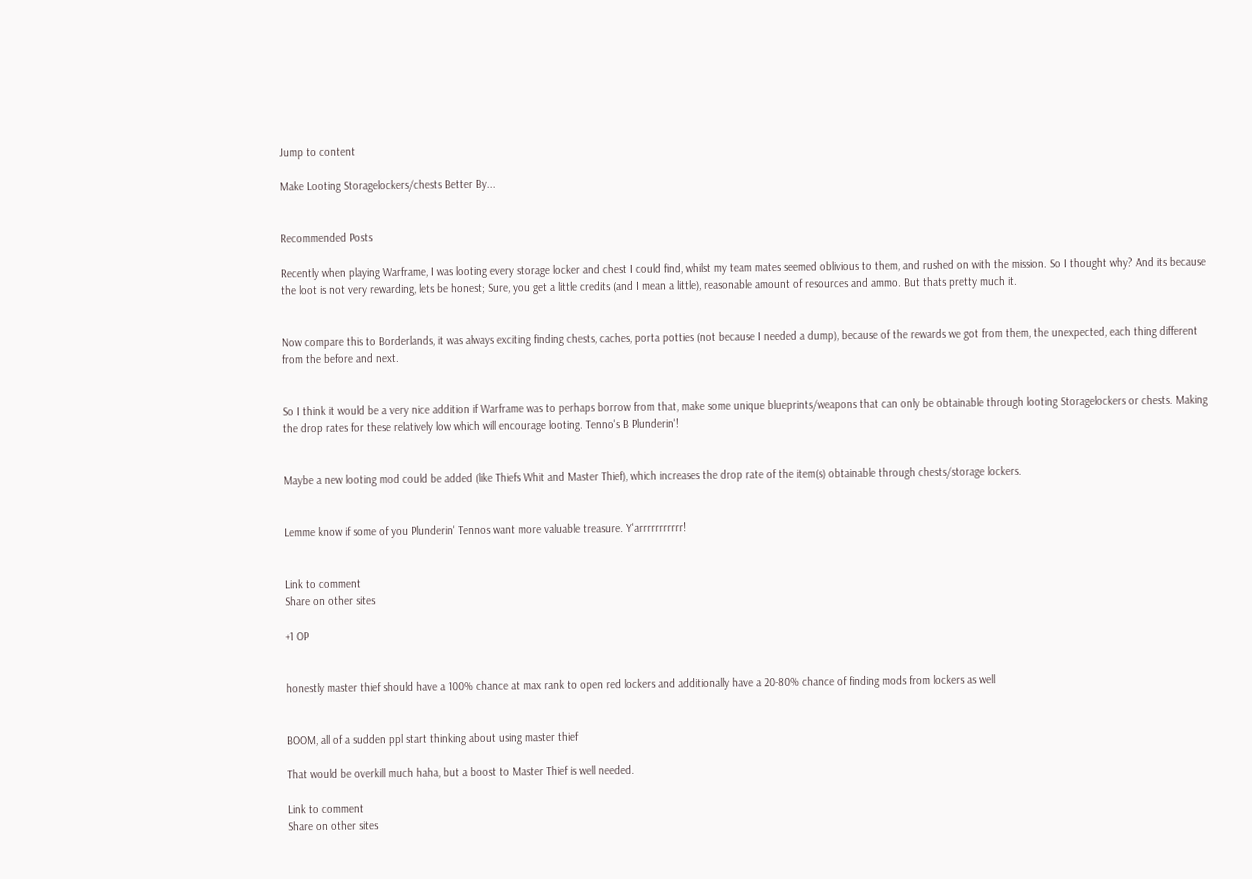Jump to content

Make Looting Storagelockers/chests Better By...


Recommended Posts

Recently when playing Warframe, I was looting every storage locker and chest I could find, whilst my team mates seemed oblivious to them, and rushed on with the mission. So I thought why? And its because the loot is not very rewarding, lets be honest; Sure, you get a little credits (and I mean a little), reasonable amount of resources and ammo. But thats pretty much it.


Now compare this to Borderlands, it was always exciting finding chests, caches, porta potties (not because I needed a dump), because of the rewards we got from them, the unexpected, each thing different from the before and next.


So I think it would be a very nice addition if Warframe was to perhaps borrow from that, make some unique blueprints/weapons that can only be obtainable through looting Storagelockers or chests. Making the drop rates for these relatively low which will encourage looting. Tenno's B Plunderin'!


Maybe a new looting mod could be added (like Thiefs Whit and Master Thief), which increases the drop rate of the item(s) obtainable through chests/storage lockers.


Lemme know if some of you Plunderin' Tennos want more valuable treasure. Y'arrrrrrrrrrr!


Link to comment
Share on other sites

+1 OP


honestly master thief should have a 100% chance at max rank to open red lockers and additionally have a 20-80% chance of finding mods from lockers as well


BOOM, all of a sudden ppl start thinking about using master thief

That would be overkill much haha, but a boost to Master Thief is well needed.

Link to comment
Share on other sites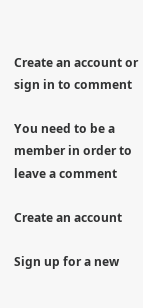Create an account or sign in to comment

You need to be a member in order to leave a comment

Create an account

Sign up for a new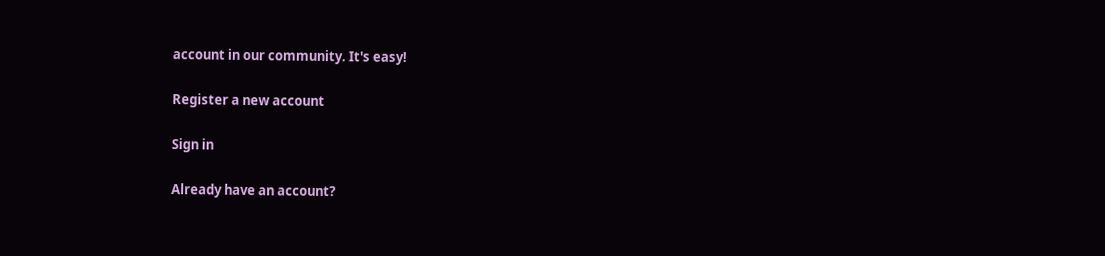account in our community. It's easy!

Register a new account

Sign in

Already have an account?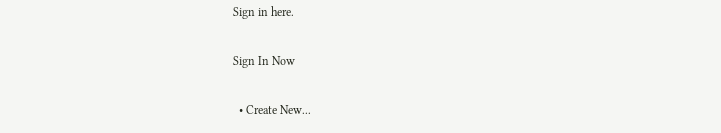Sign in here.

Sign In Now

  • Create New...